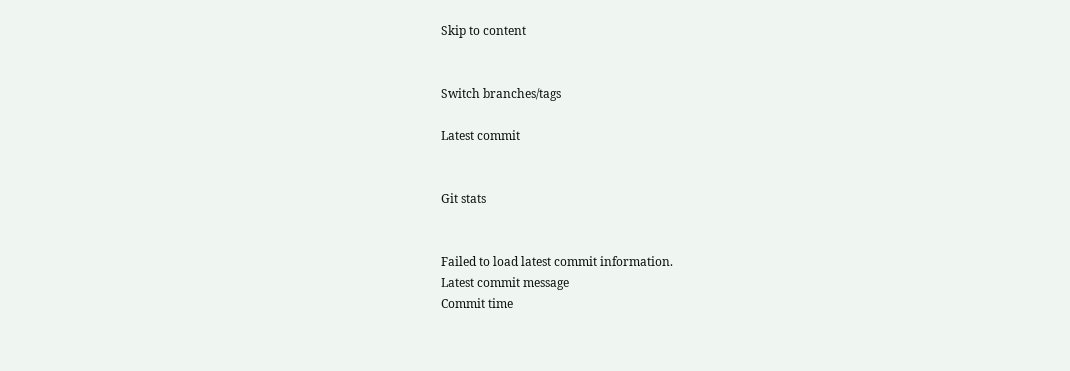Skip to content


Switch branches/tags

Latest commit


Git stats


Failed to load latest commit information.
Latest commit message
Commit time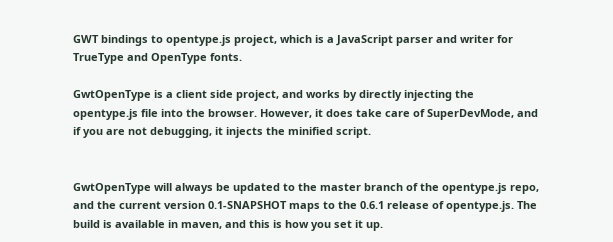GWT bindings to opentype.js project, which is a JavaScript parser and writer for TrueType and OpenType fonts.

GwtOpenType is a client side project, and works by directly injecting the opentype.js file into the browser. However, it does take care of SuperDevMode, and if you are not debugging, it injects the minified script.


GwtOpenType will always be updated to the master branch of the opentype.js repo, and the current version 0.1-SNAPSHOT maps to the 0.6.1 release of opentype.js. The build is available in maven, and this is how you set it up.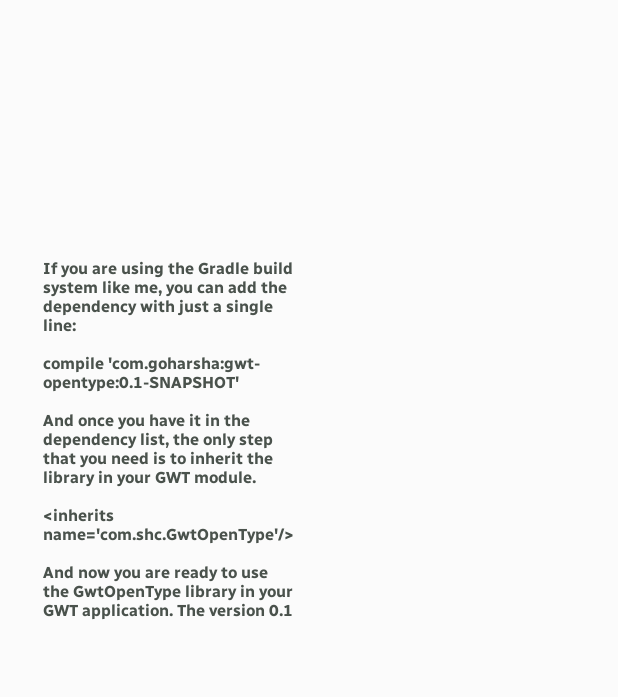If you are using the Gradle build system like me, you can add the dependency with just a single line:

compile 'com.goharsha:gwt-opentype:0.1-SNAPSHOT'

And once you have it in the dependency list, the only step that you need is to inherit the library in your GWT module.

<inherits name='com.shc.GwtOpenType'/>

And now you are ready to use the GwtOpenType library in your GWT application. The version 0.1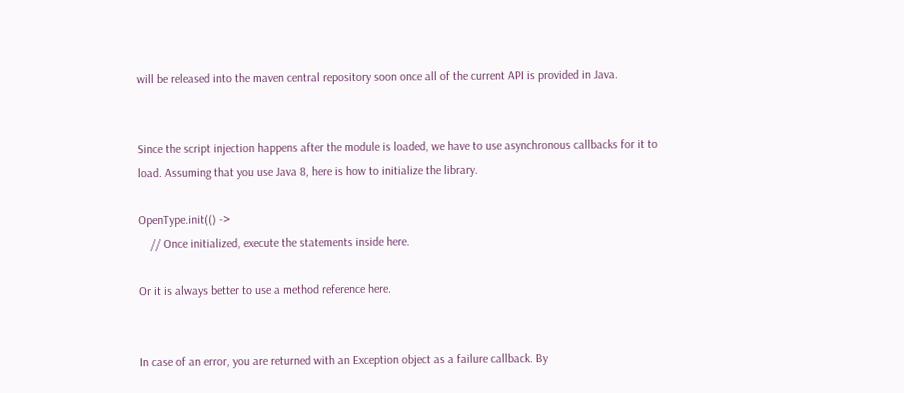will be released into the maven central repository soon once all of the current API is provided in Java.


Since the script injection happens after the module is loaded, we have to use asynchronous callbacks for it to load. Assuming that you use Java 8, here is how to initialize the library.

OpenType.init(() ->
    // Once initialized, execute the statements inside here.

Or it is always better to use a method reference here.


In case of an error, you are returned with an Exception object as a failure callback. By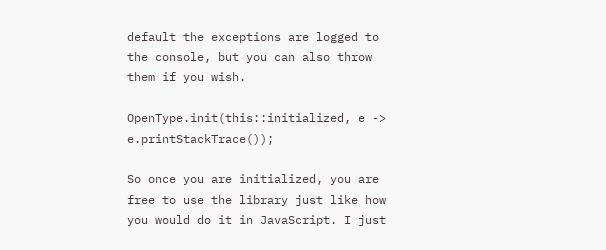default the exceptions are logged to the console, but you can also throw them if you wish.

OpenType.init(this::initialized, e -> e.printStackTrace());

So once you are initialized, you are free to use the library just like how you would do it in JavaScript. I just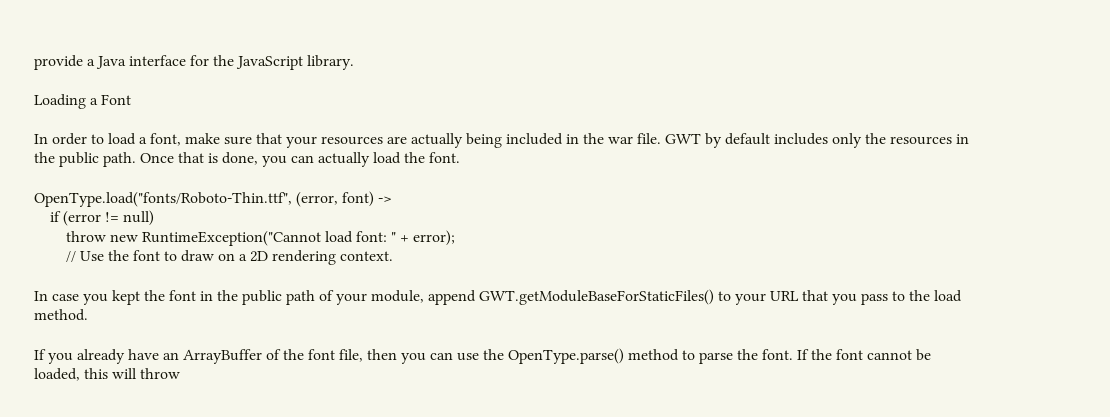provide a Java interface for the JavaScript library.

Loading a Font

In order to load a font, make sure that your resources are actually being included in the war file. GWT by default includes only the resources in the public path. Once that is done, you can actually load the font.

OpenType.load("fonts/Roboto-Thin.ttf", (error, font) ->
    if (error != null)
        throw new RuntimeException("Cannot load font: " + error);
        // Use the font to draw on a 2D rendering context.

In case you kept the font in the public path of your module, append GWT.getModuleBaseForStaticFiles() to your URL that you pass to the load method.

If you already have an ArrayBuffer of the font file, then you can use the OpenType.parse() method to parse the font. If the font cannot be loaded, this will throw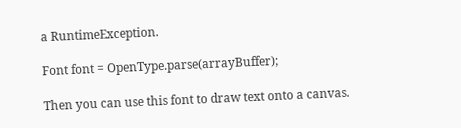a RuntimeException.

Font font = OpenType.parse(arrayBuffer);

Then you can use this font to draw text onto a canvas.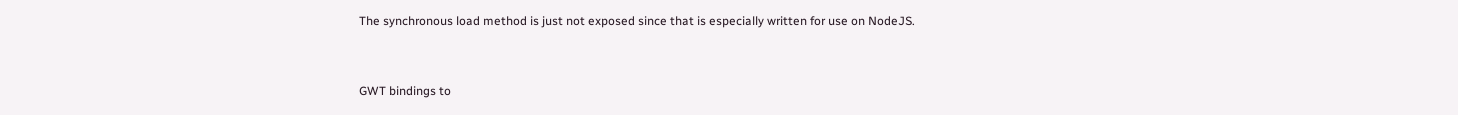The synchronous load method is just not exposed since that is especially written for use on NodeJS.


GWT bindings to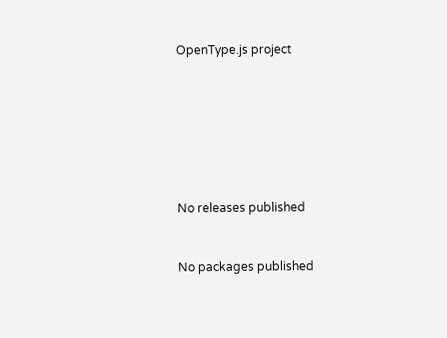OpenType.js project







No releases published


No packages published